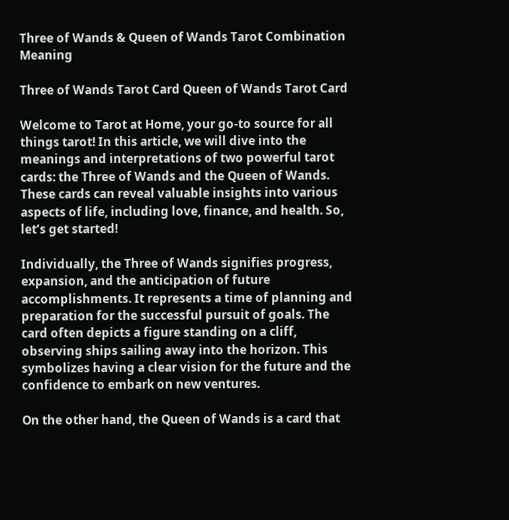Three of Wands & Queen of Wands Tarot Combination Meaning

Three of Wands Tarot Card Queen of Wands Tarot Card

Welcome to Tarot at Home, your go-to source for all things tarot! In this article, we will dive into the meanings and interpretations of two powerful tarot cards: the Three of Wands and the Queen of Wands. These cards can reveal valuable insights into various aspects of life, including love, finance, and health. So, let’s get started!

Individually, the Three of Wands signifies progress, expansion, and the anticipation of future accomplishments. It represents a time of planning and preparation for the successful pursuit of goals. The card often depicts a figure standing on a cliff, observing ships sailing away into the horizon. This symbolizes having a clear vision for the future and the confidence to embark on new ventures.

On the other hand, the Queen of Wands is a card that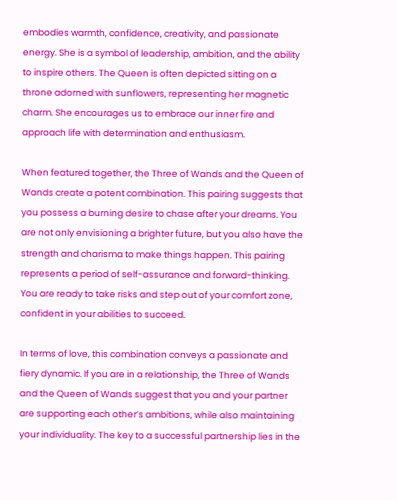embodies warmth, confidence, creativity, and passionate energy. She is a symbol of leadership, ambition, and the ability to inspire others. The Queen is often depicted sitting on a throne adorned with sunflowers, representing her magnetic charm. She encourages us to embrace our inner fire and approach life with determination and enthusiasm.

When featured together, the Three of Wands and the Queen of Wands create a potent combination. This pairing suggests that you possess a burning desire to chase after your dreams. You are not only envisioning a brighter future, but you also have the strength and charisma to make things happen. This pairing represents a period of self-assurance and forward-thinking. You are ready to take risks and step out of your comfort zone, confident in your abilities to succeed.

In terms of love, this combination conveys a passionate and fiery dynamic. If you are in a relationship, the Three of Wands and the Queen of Wands suggest that you and your partner are supporting each other’s ambitions, while also maintaining your individuality. The key to a successful partnership lies in the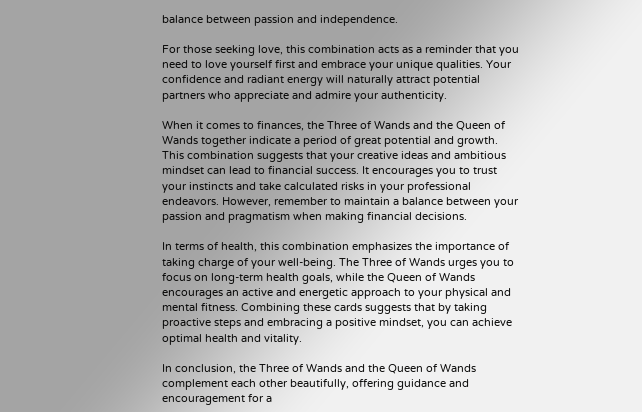balance between passion and independence.

For those seeking love, this combination acts as a reminder that you need to love yourself first and embrace your unique qualities. Your confidence and radiant energy will naturally attract potential partners who appreciate and admire your authenticity.

When it comes to finances, the Three of Wands and the Queen of Wands together indicate a period of great potential and growth. This combination suggests that your creative ideas and ambitious mindset can lead to financial success. It encourages you to trust your instincts and take calculated risks in your professional endeavors. However, remember to maintain a balance between your passion and pragmatism when making financial decisions.

In terms of health, this combination emphasizes the importance of taking charge of your well-being. The Three of Wands urges you to focus on long-term health goals, while the Queen of Wands encourages an active and energetic approach to your physical and mental fitness. Combining these cards suggests that by taking proactive steps and embracing a positive mindset, you can achieve optimal health and vitality.

In conclusion, the Three of Wands and the Queen of Wands complement each other beautifully, offering guidance and encouragement for a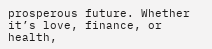prosperous future. Whether it’s love, finance, or health,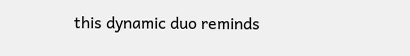this dynamic duo reminds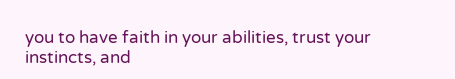you to have faith in your abilities, trust your instincts, and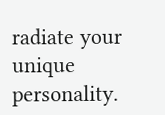radiate your unique personality.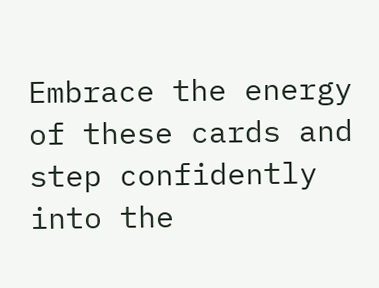Embrace the energy of these cards and step confidently into the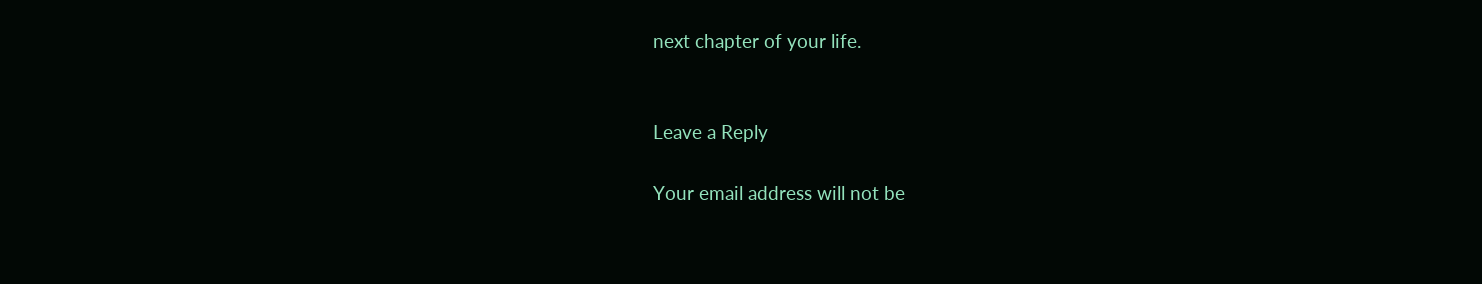next chapter of your life.


Leave a Reply

Your email address will not be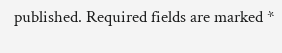published. Required fields are marked *